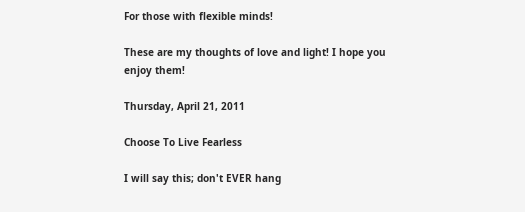For those with flexible minds!

These are my thoughts of love and light! I hope you enjoy them!

Thursday, April 21, 2011

Choose To Live Fearless

I will say this; don't EVER hang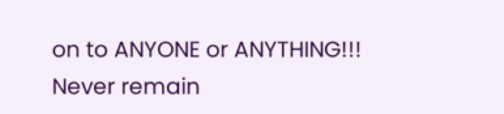on to ANYONE or ANYTHING!!!
Never remain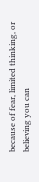because of fear, limited thinking, or believing you can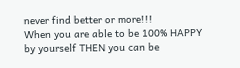never find better or more!!!
When you are able to be 100% HAPPY by yourself THEN you can be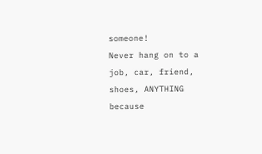someone!
Never hang on to a job, car, friend, shoes, ANYTHING because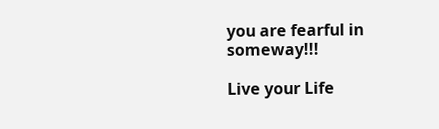you are fearful in someway!!!

Live your Life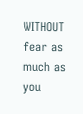WITHOUT fear as much as you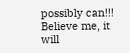possibly can!!!
Believe me, it will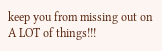keep you from missing out on A LOT of things!!!